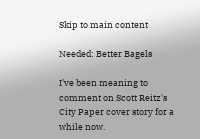Skip to main content

Needed: Better Bagels

I've been meaning to comment on Scott Reitz's City Paper cover story for a while now.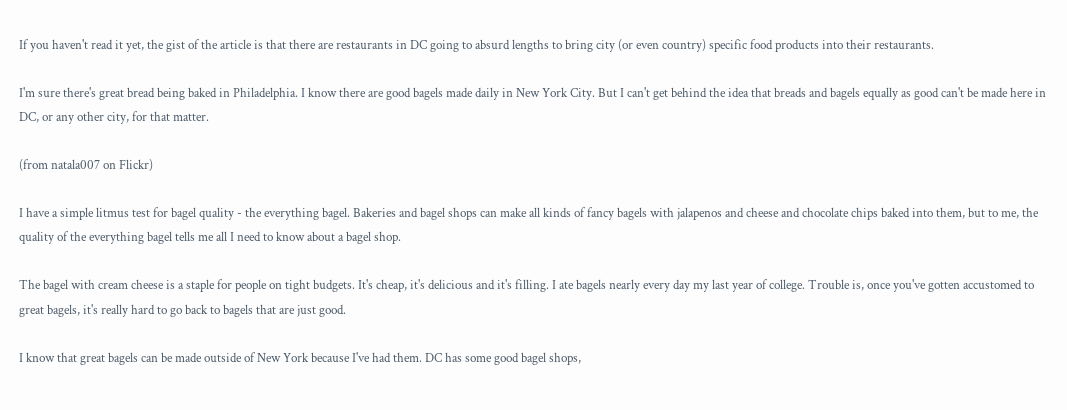If you haven't read it yet, the gist of the article is that there are restaurants in DC going to absurd lengths to bring city (or even country) specific food products into their restaurants.

I'm sure there's great bread being baked in Philadelphia. I know there are good bagels made daily in New York City. But I can't get behind the idea that breads and bagels equally as good can't be made here in DC, or any other city, for that matter.

(from natala007 on Flickr)

I have a simple litmus test for bagel quality - the everything bagel. Bakeries and bagel shops can make all kinds of fancy bagels with jalapenos and cheese and chocolate chips baked into them, but to me, the quality of the everything bagel tells me all I need to know about a bagel shop.

The bagel with cream cheese is a staple for people on tight budgets. It's cheap, it's delicious and it's filling. I ate bagels nearly every day my last year of college. Trouble is, once you've gotten accustomed to great bagels, it's really hard to go back to bagels that are just good.

I know that great bagels can be made outside of New York because I've had them. DC has some good bagel shops,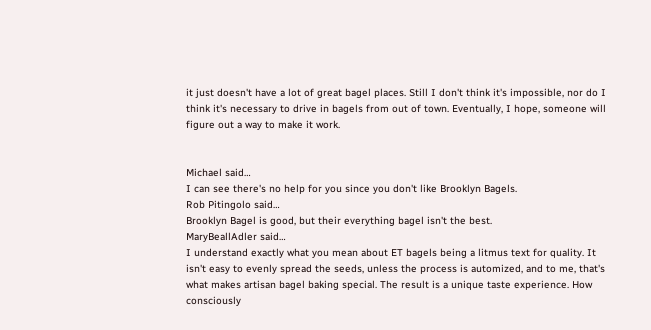it just doesn't have a lot of great bagel places. Still I don't think it's impossible, nor do I think it's necessary to drive in bagels from out of town. Eventually, I hope, someone will figure out a way to make it work.


Michael said…
I can see there's no help for you since you don't like Brooklyn Bagels.
Rob Pitingolo said…
Brooklyn Bagel is good, but their everything bagel isn't the best.
MaryBeallAdler said…
I understand exactly what you mean about ET bagels being a litmus text for quality. It isn't easy to evenly spread the seeds, unless the process is automized, and to me, that's what makes artisan bagel baking special. The result is a unique taste experience. How consciously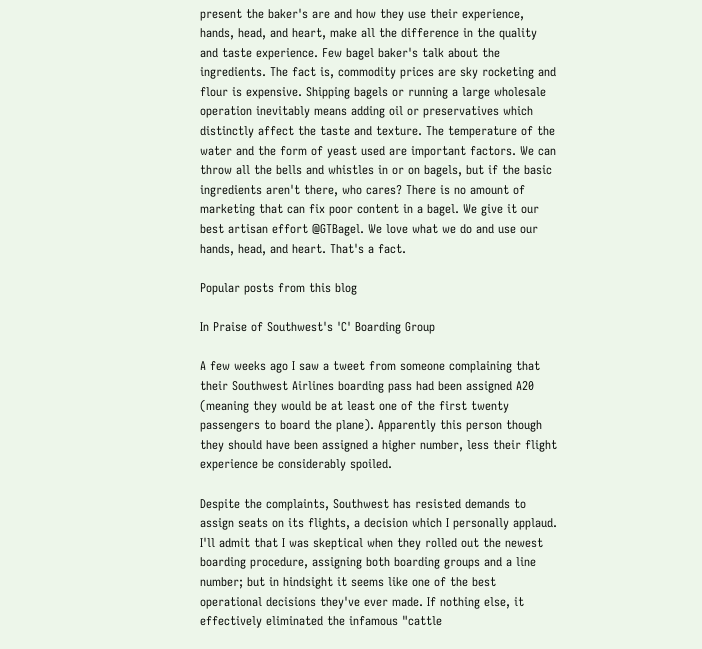present the baker's are and how they use their experience, hands, head, and heart, make all the difference in the quality and taste experience. Few bagel baker's talk about the ingredients. The fact is, commodity prices are sky rocketing and flour is expensive. Shipping bagels or running a large wholesale operation inevitably means adding oil or preservatives which distinctly affect the taste and texture. The temperature of the water and the form of yeast used are important factors. We can throw all the bells and whistles in or on bagels, but if the basic ingredients aren't there, who cares? There is no amount of marketing that can fix poor content in a bagel. We give it our best artisan effort @GTBagel. We love what we do and use our hands, head, and heart. That's a fact.

Popular posts from this blog

In Praise of Southwest's 'C' Boarding Group

A few weeks ago I saw a tweet from someone complaining that their Southwest Airlines boarding pass had been assigned A20 (meaning they would be at least one of the first twenty passengers to board the plane). Apparently this person though they should have been assigned a higher number, less their flight experience be considerably spoiled.

Despite the complaints, Southwest has resisted demands to assign seats on its flights, a decision which I personally applaud. I'll admit that I was skeptical when they rolled out the newest boarding procedure, assigning both boarding groups and a line number; but in hindsight it seems like one of the best operational decisions they've ever made. If nothing else, it effectively eliminated the infamous "cattle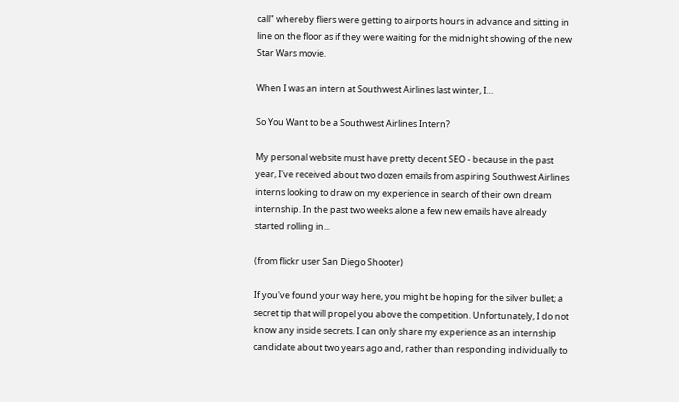call" whereby fliers were getting to airports hours in advance and sitting in line on the floor as if they were waiting for the midnight showing of the new Star Wars movie.

When I was an intern at Southwest Airlines last winter, I…

So You Want to be a Southwest Airlines Intern?

My personal website must have pretty decent SEO - because in the past year, I've received about two dozen emails from aspiring Southwest Airlines interns looking to draw on my experience in search of their own dream internship. In the past two weeks alone a few new emails have already started rolling in...

(from flickr user San Diego Shooter)

If you've found your way here, you might be hoping for the silver bullet; a secret tip that will propel you above the competition. Unfortunately, I do not know any inside secrets. I can only share my experience as an internship candidate about two years ago and, rather than responding individually to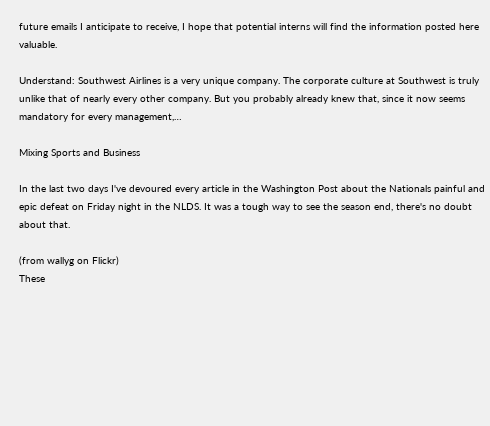future emails I anticipate to receive, I hope that potential interns will find the information posted here valuable.

Understand: Southwest Airlines is a very unique company. The corporate culture at Southwest is truly unlike that of nearly every other company. But you probably already knew that, since it now seems mandatory for every management,…

Mixing Sports and Business

In the last two days I've devoured every article in the Washington Post about the Nationals painful and epic defeat on Friday night in the NLDS. It was a tough way to see the season end, there's no doubt about that.

(from wallyg on Flickr)
These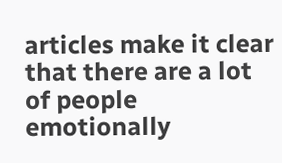articles make it clear that there are a lot of people emotionally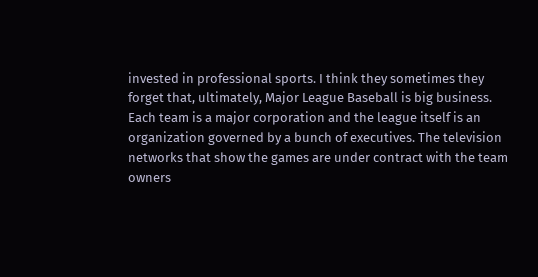invested in professional sports. I think they sometimes they forget that, ultimately, Major League Baseball is big business. Each team is a major corporation and the league itself is an organization governed by a bunch of executives. The television networks that show the games are under contract with the team owners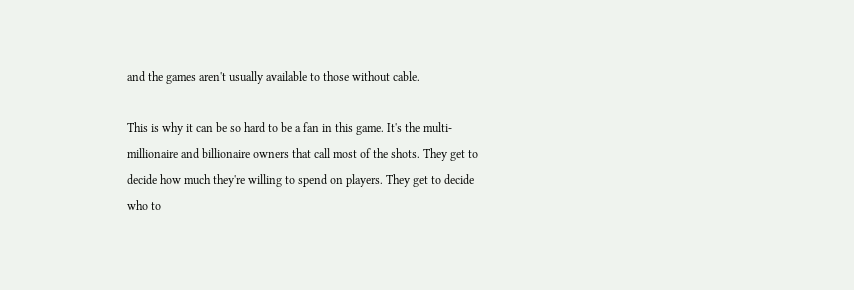and the games aren't usually available to those without cable.

This is why it can be so hard to be a fan in this game. It's the multi-millionaire and billionaire owners that call most of the shots. They get to decide how much they're willing to spend on players. They get to decide who to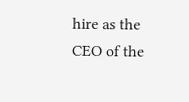hire as the CEO of the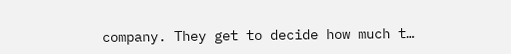company. They get to decide how much t…